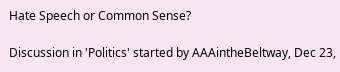Hate Speech or Common Sense?

Discussion in 'Politics' started by AAAintheBeltway, Dec 23,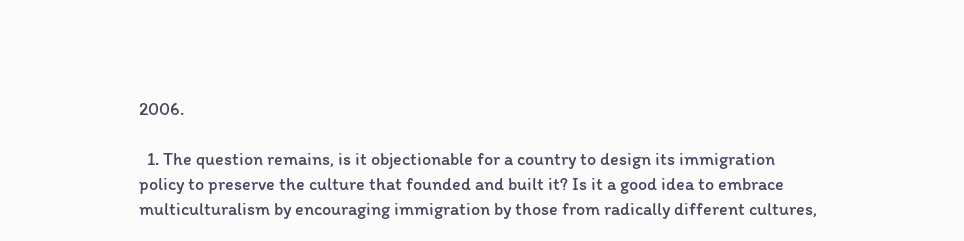2006.

  1. The question remains, is it objectionable for a country to design its immigration policy to preserve the culture that founded and built it? Is it a good idea to embrace multiculturalism by encouraging immigration by those from radically different cultures,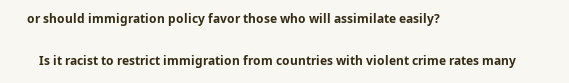or should immigration policy favor those who will assimilate easily?

    Is it racist to restrict immigration from countries with violent crime rates many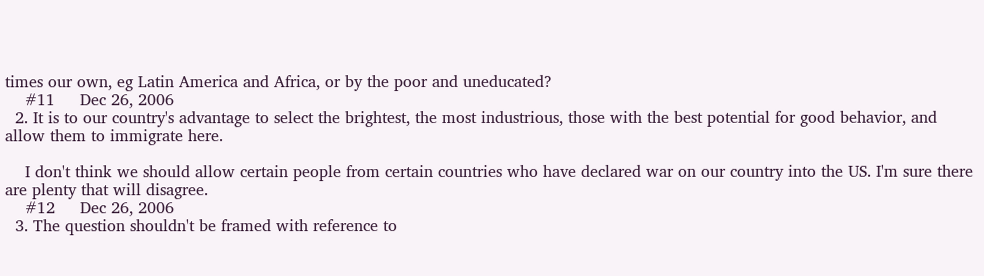times our own, eg Latin America and Africa, or by the poor and uneducated?
    #11     Dec 26, 2006
  2. It is to our country's advantage to select the brightest, the most industrious, those with the best potential for good behavior, and allow them to immigrate here.

    I don't think we should allow certain people from certain countries who have declared war on our country into the US. I'm sure there are plenty that will disagree.
    #12     Dec 26, 2006
  3. The question shouldn't be framed with reference to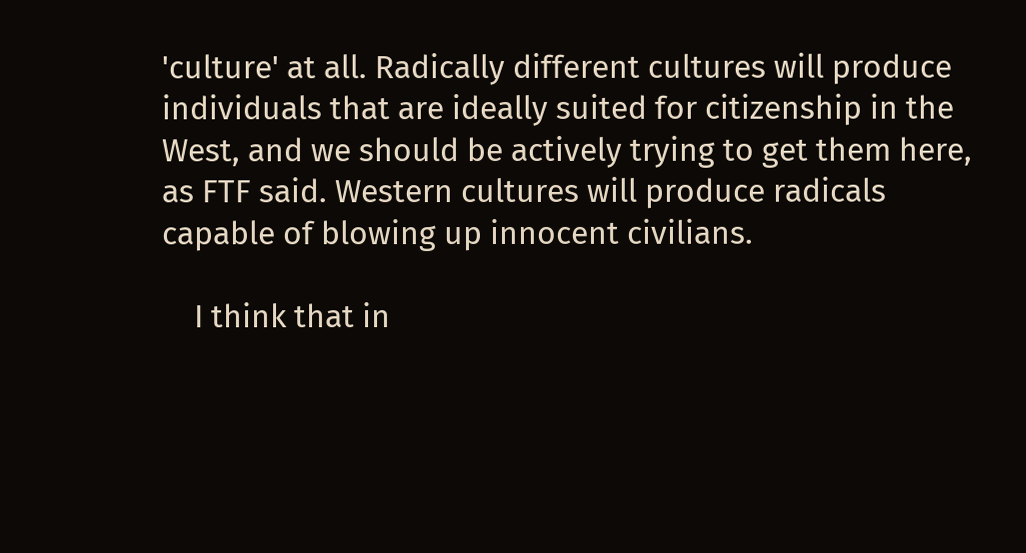'culture' at all. Radically different cultures will produce individuals that are ideally suited for citizenship in the West, and we should be actively trying to get them here, as FTF said. Western cultures will produce radicals capable of blowing up innocent civilians.

    I think that in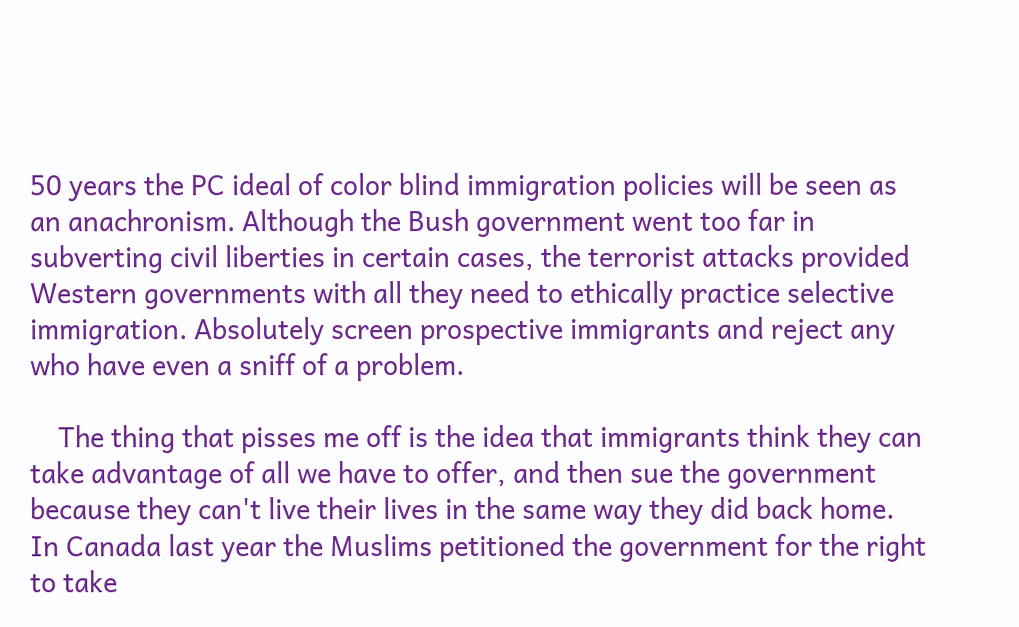50 years the PC ideal of color blind immigration policies will be seen as an anachronism. Although the Bush government went too far in subverting civil liberties in certain cases, the terrorist attacks provided Western governments with all they need to ethically practice selective immigration. Absolutely screen prospective immigrants and reject any who have even a sniff of a problem.

    The thing that pisses me off is the idea that immigrants think they can take advantage of all we have to offer, and then sue the government because they can't live their lives in the same way they did back home. In Canada last year the Muslims petitioned the government for the right to take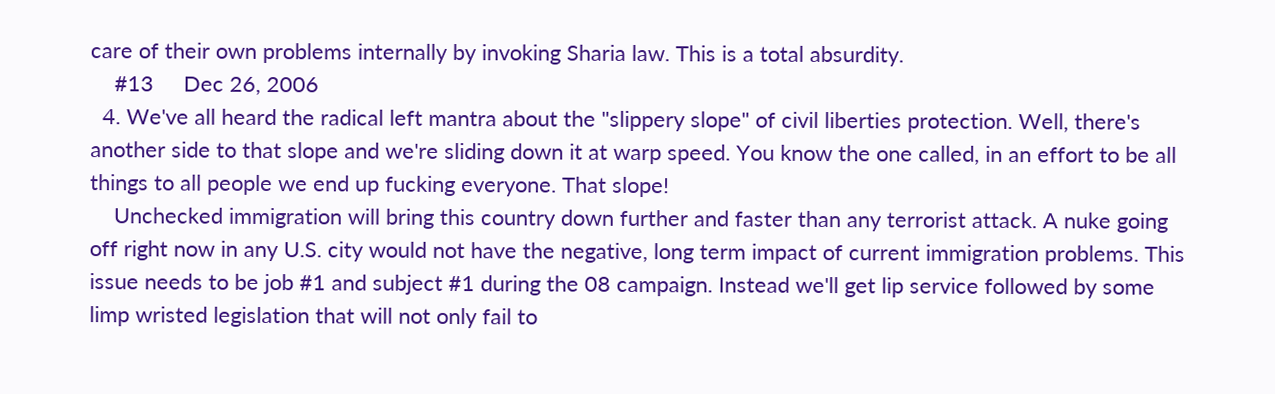care of their own problems internally by invoking Sharia law. This is a total absurdity.
    #13     Dec 26, 2006
  4. We've all heard the radical left mantra about the "slippery slope" of civil liberties protection. Well, there's another side to that slope and we're sliding down it at warp speed. You know the one called, in an effort to be all things to all people we end up fucking everyone. That slope!
    Unchecked immigration will bring this country down further and faster than any terrorist attack. A nuke going off right now in any U.S. city would not have the negative, long term impact of current immigration problems. This issue needs to be job #1 and subject #1 during the 08 campaign. Instead we'll get lip service followed by some limp wristed legislation that will not only fail to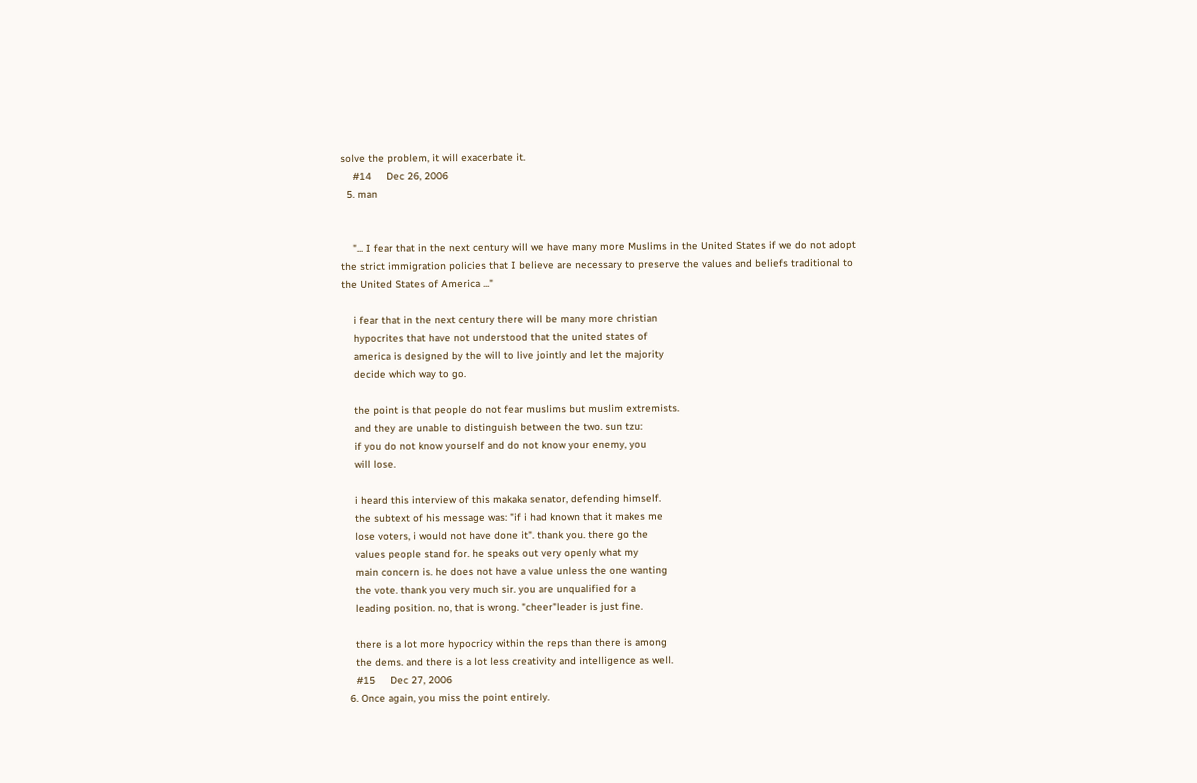solve the problem, it will exacerbate it.
    #14     Dec 26, 2006
  5. man


    "... I fear that in the next century will we have many more Muslims in the United States if we do not adopt the strict immigration policies that I believe are necessary to preserve the values and beliefs traditional to the United States of America ..."

    i fear that in the next century there will be many more christian
    hypocrites that have not understood that the united states of
    america is designed by the will to live jointly and let the majority
    decide which way to go.

    the point is that people do not fear muslims but muslim extremists.
    and they are unable to distinguish between the two. sun tzu:
    if you do not know yourself and do not know your enemy, you
    will lose.

    i heard this interview of this makaka senator, defending himself.
    the subtext of his message was: "if i had known that it makes me
    lose voters, i would not have done it". thank you. there go the
    values people stand for. he speaks out very openly what my
    main concern is. he does not have a value unless the one wanting
    the vote. thank you very much sir. you are unqualified for a
    leading position. no, that is wrong. "cheer"leader is just fine.

    there is a lot more hypocricy within the reps than there is among
    the dems. and there is a lot less creativity and intelligence as well.
    #15     Dec 27, 2006
  6. Once again, you miss the point entirely.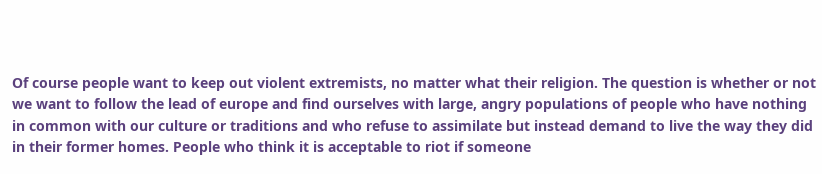Of course people want to keep out violent extremists, no matter what their religion. The question is whether or not we want to follow the lead of europe and find ourselves with large, angry populations of people who have nothing in common with our culture or traditions and who refuse to assimilate but instead demand to live the way they did in their former homes. People who think it is acceptable to riot if someone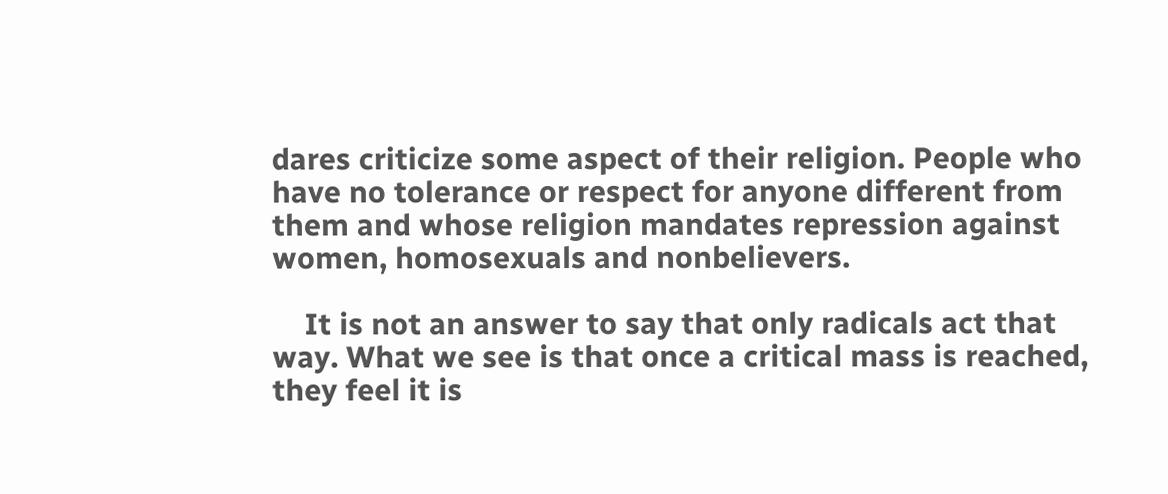dares criticize some aspect of their religion. People who have no tolerance or respect for anyone different from them and whose religion mandates repression against women, homosexuals and nonbelievers.

    It is not an answer to say that only radicals act that way. What we see is that once a critical mass is reached, they feel it is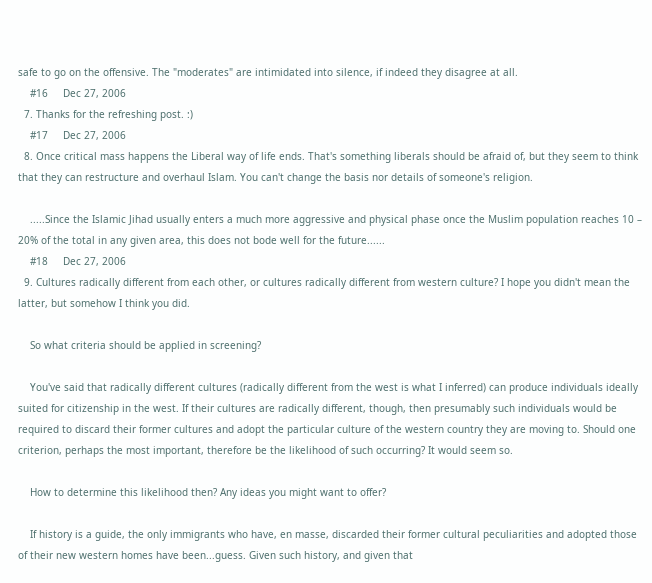safe to go on the offensive. The "moderates" are intimidated into silence, if indeed they disagree at all.
    #16     Dec 27, 2006
  7. Thanks for the refreshing post. :)
    #17     Dec 27, 2006
  8. Once critical mass happens the Liberal way of life ends. That's something liberals should be afraid of, but they seem to think that they can restructure and overhaul Islam. You can't change the basis nor details of someone's religion.

    .....Since the Islamic Jihad usually enters a much more aggressive and physical phase once the Muslim population reaches 10 – 20% of the total in any given area, this does not bode well for the future......
    #18     Dec 27, 2006
  9. Cultures radically different from each other, or cultures radically different from western culture? I hope you didn't mean the latter, but somehow I think you did.

    So what criteria should be applied in screening?

    You've said that radically different cultures (radically different from the west is what I inferred) can produce individuals ideally suited for citizenship in the west. If their cultures are radically different, though, then presumably such individuals would be required to discard their former cultures and adopt the particular culture of the western country they are moving to. Should one criterion, perhaps the most important, therefore be the likelihood of such occurring? It would seem so.

    How to determine this likelihood then? Any ideas you might want to offer?

    If history is a guide, the only immigrants who have, en masse, discarded their former cultural peculiarities and adopted those of their new western homes have been...guess. Given such history, and given that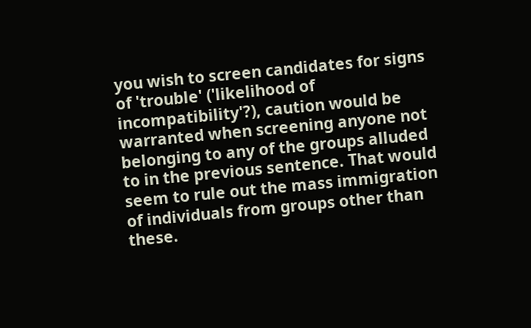you wish to screen candidates for signs of 'trouble' ('likelihood of incompatibility'?), caution would be warranted when screening anyone not belonging to any of the groups alluded to in the previous sentence. That would seem to rule out the mass immigration of individuals from groups other than these.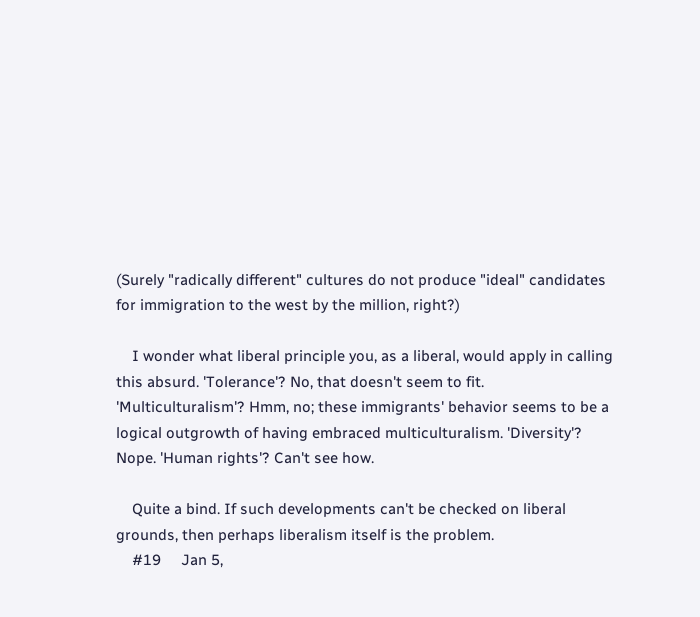(Surely "radically different" cultures do not produce "ideal" candidates for immigration to the west by the million, right?)

    I wonder what liberal principle you, as a liberal, would apply in calling this absurd. 'Tolerance'? No, that doesn't seem to fit. 'Multiculturalism'? Hmm, no; these immigrants' behavior seems to be a logical outgrowth of having embraced multiculturalism. 'Diversity'? Nope. 'Human rights'? Can't see how.

    Quite a bind. If such developments can't be checked on liberal grounds, then perhaps liberalism itself is the problem.
    #19     Jan 5,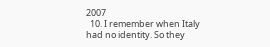2007
  10. I remember when Italy had no identity. So they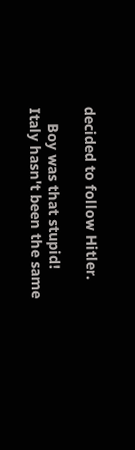decided to follow Hitler.

    Boy was that stupid! Italy hasn't been the same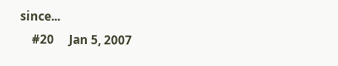since...
    #20     Jan 5, 2007